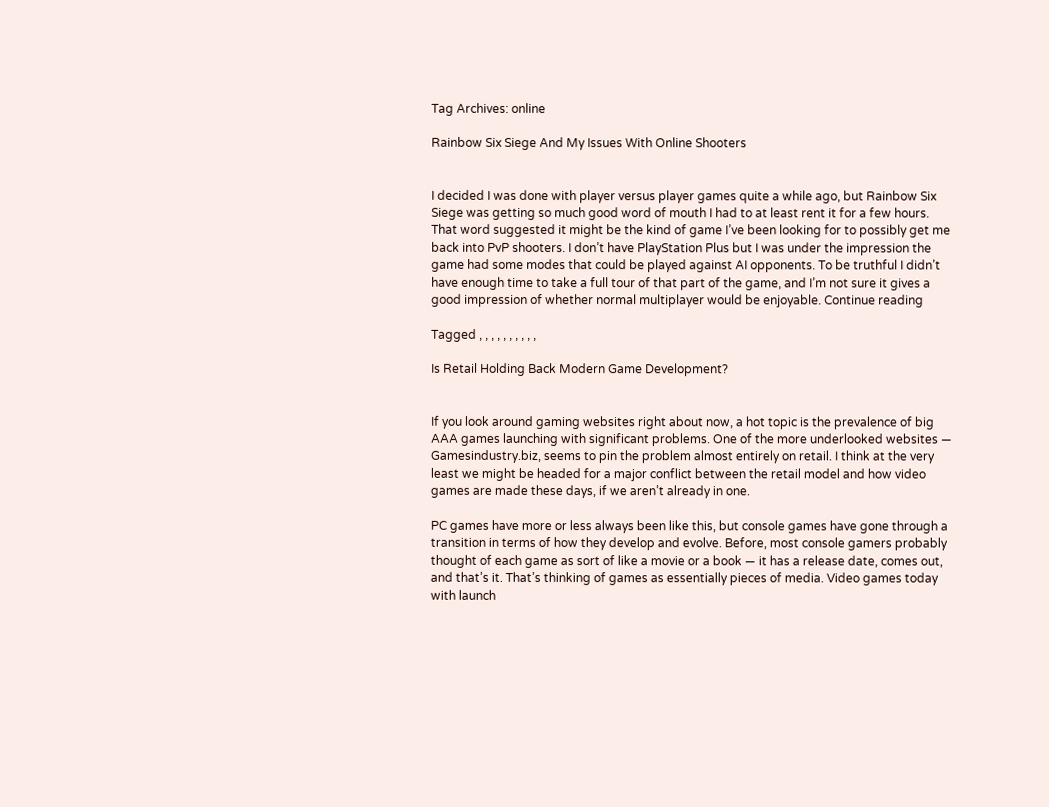Tag Archives: online

Rainbow Six Siege And My Issues With Online Shooters


I decided I was done with player versus player games quite a while ago, but Rainbow Six Siege was getting so much good word of mouth I had to at least rent it for a few hours. That word suggested it might be the kind of game I’ve been looking for to possibly get me back into PvP shooters. I don’t have PlayStation Plus but I was under the impression the game had some modes that could be played against AI opponents. To be truthful I didn’t have enough time to take a full tour of that part of the game, and I’m not sure it gives a good impression of whether normal multiplayer would be enjoyable. Continue reading

Tagged , , , , , , , , , ,

Is Retail Holding Back Modern Game Development?


If you look around gaming websites right about now, a hot topic is the prevalence of big AAA games launching with significant problems. One of the more underlooked websites — Gamesindustry.biz, seems to pin the problem almost entirely on retail. I think at the very least we might be headed for a major conflict between the retail model and how video games are made these days, if we aren’t already in one.

PC games have more or less always been like this, but console games have gone through a transition in terms of how they develop and evolve. Before, most console gamers probably thought of each game as sort of like a movie or a book — it has a release date, comes out, and that’s it. That’s thinking of games as essentially pieces of media. Video games today with launch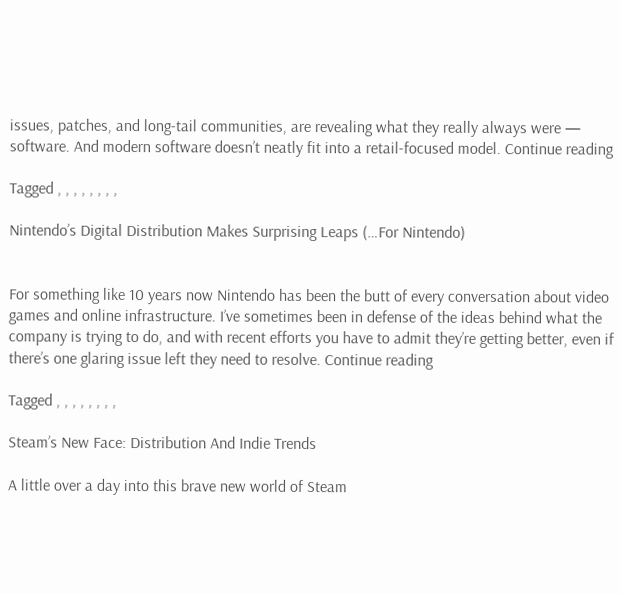issues, patches, and long-tail communities, are revealing what they really always were — software. And modern software doesn’t neatly fit into a retail-focused model. Continue reading

Tagged , , , , , , , ,

Nintendo’s Digital Distribution Makes Surprising Leaps (…For Nintendo)


For something like 10 years now Nintendo has been the butt of every conversation about video games and online infrastructure. I’ve sometimes been in defense of the ideas behind what the company is trying to do, and with recent efforts you have to admit they’re getting better, even if there’s one glaring issue left they need to resolve. Continue reading

Tagged , , , , , , , ,

Steam’s New Face: Distribution And Indie Trends

A little over a day into this brave new world of Steam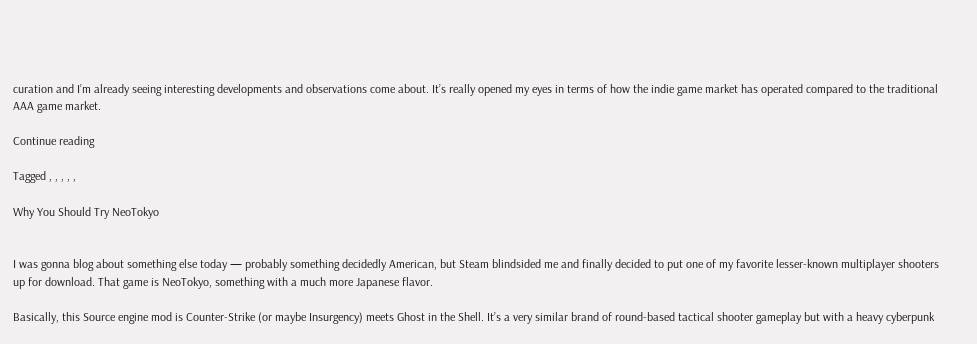curation and I’m already seeing interesting developments and observations come about. It’s really opened my eyes in terms of how the indie game market has operated compared to the traditional AAA game market.

Continue reading

Tagged , , , , ,

Why You Should Try NeoTokyo


I was gonna blog about something else today — probably something decidedly American, but Steam blindsided me and finally decided to put one of my favorite lesser-known multiplayer shooters up for download. That game is NeoTokyo, something with a much more Japanese flavor.

Basically, this Source engine mod is Counter-Strike (or maybe Insurgency) meets Ghost in the Shell. It’s a very similar brand of round-based tactical shooter gameplay but with a heavy cyberpunk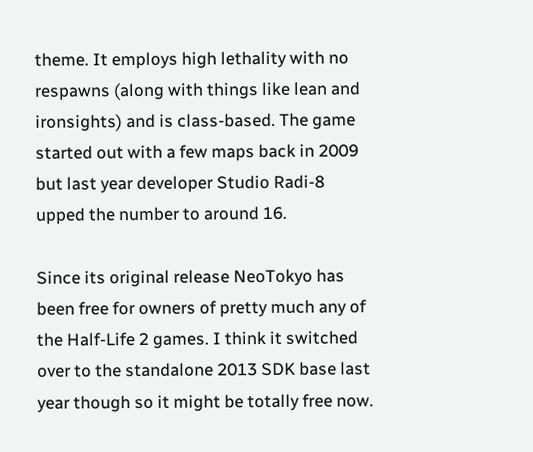theme. It employs high lethality with no respawns (along with things like lean and ironsights) and is class-based. The game started out with a few maps back in 2009 but last year developer Studio Radi-8 upped the number to around 16.

Since its original release NeoTokyo has been free for owners of pretty much any of the Half-Life 2 games. I think it switched over to the standalone 2013 SDK base last year though so it might be totally free now.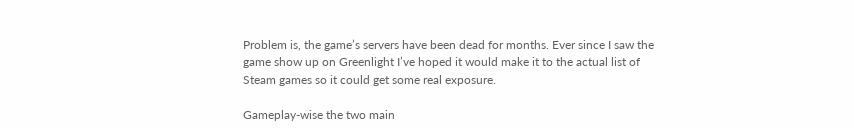Problem is, the game’s servers have been dead for months. Ever since I saw the game show up on Greenlight I’ve hoped it would make it to the actual list of Steam games so it could get some real exposure.

Gameplay-wise the two main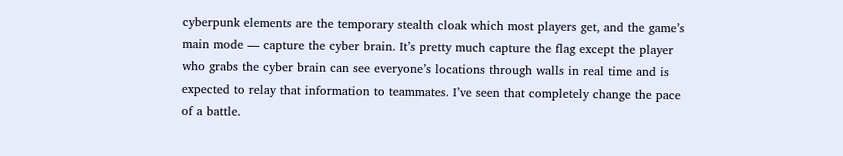cyberpunk elements are the temporary stealth cloak which most players get, and the game’s main mode — capture the cyber brain. It’s pretty much capture the flag except the player who grabs the cyber brain can see everyone’s locations through walls in real time and is expected to relay that information to teammates. I’ve seen that completely change the pace of a battle.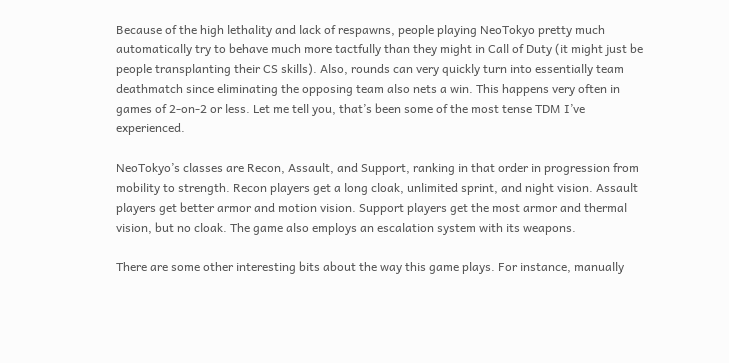Because of the high lethality and lack of respawns, people playing NeoTokyo pretty much automatically try to behave much more tactfully than they might in Call of Duty (it might just be people transplanting their CS skills). Also, rounds can very quickly turn into essentially team deathmatch since eliminating the opposing team also nets a win. This happens very often in games of 2-on-2 or less. Let me tell you, that’s been some of the most tense TDM I’ve experienced.

NeoTokyo’s classes are Recon, Assault, and Support, ranking in that order in progression from mobility to strength. Recon players get a long cloak, unlimited sprint, and night vision. Assault players get better armor and motion vision. Support players get the most armor and thermal vision, but no cloak. The game also employs an escalation system with its weapons.

There are some other interesting bits about the way this game plays. For instance, manually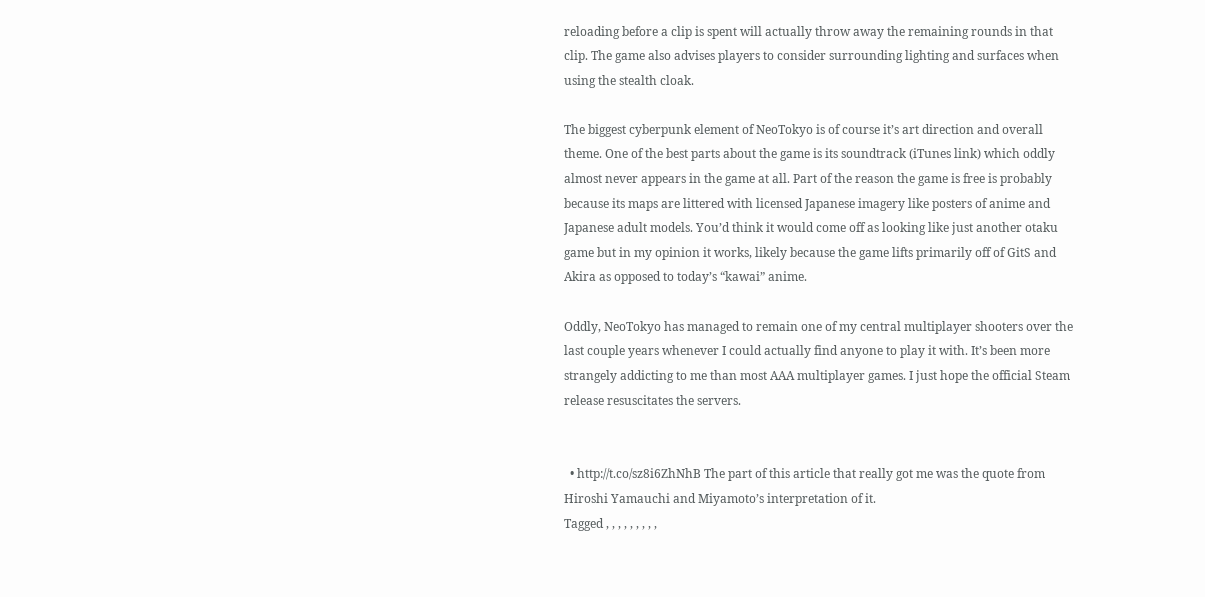reloading before a clip is spent will actually throw away the remaining rounds in that clip. The game also advises players to consider surrounding lighting and surfaces when using the stealth cloak.

The biggest cyberpunk element of NeoTokyo is of course it’s art direction and overall theme. One of the best parts about the game is its soundtrack (iTunes link) which oddly almost never appears in the game at all. Part of the reason the game is free is probably because its maps are littered with licensed Japanese imagery like posters of anime and Japanese adult models. You’d think it would come off as looking like just another otaku game but in my opinion it works, likely because the game lifts primarily off of GitS and Akira as opposed to today’s “kawai” anime.

Oddly, NeoTokyo has managed to remain one of my central multiplayer shooters over the last couple years whenever I could actually find anyone to play it with. It’s been more strangely addicting to me than most AAA multiplayer games. I just hope the official Steam release resuscitates the servers.


  • http://t.co/sz8i6ZhNhB The part of this article that really got me was the quote from Hiroshi Yamauchi and Miyamoto’s interpretation of it.
Tagged , , , , , , , , ,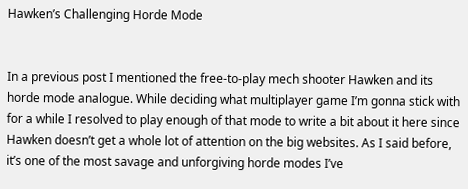Hawken’s Challenging Horde Mode


In a previous post I mentioned the free-to-play mech shooter Hawken and its horde mode analogue. While deciding what multiplayer game I’m gonna stick with for a while I resolved to play enough of that mode to write a bit about it here since Hawken doesn’t get a whole lot of attention on the big websites. As I said before, it’s one of the most savage and unforgiving horde modes I’ve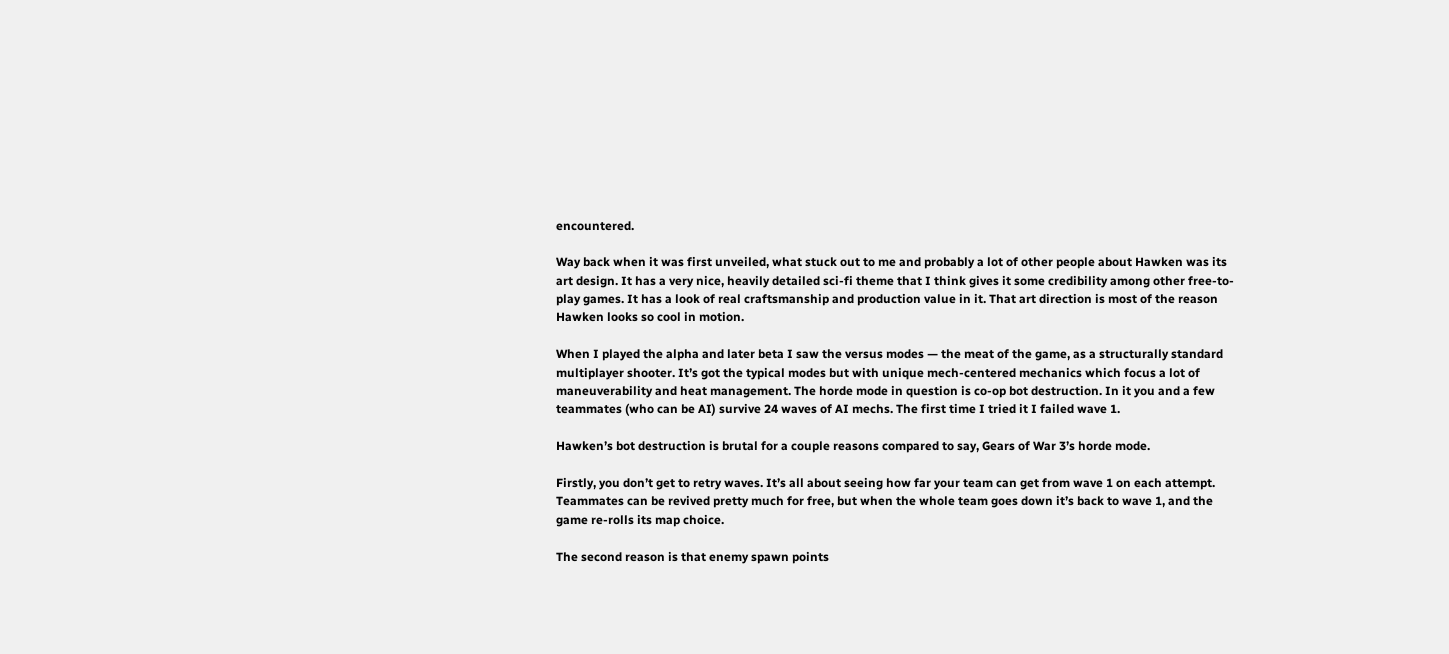encountered.

Way back when it was first unveiled, what stuck out to me and probably a lot of other people about Hawken was its art design. It has a very nice, heavily detailed sci-fi theme that I think gives it some credibility among other free-to-play games. It has a look of real craftsmanship and production value in it. That art direction is most of the reason Hawken looks so cool in motion.

When I played the alpha and later beta I saw the versus modes — the meat of the game, as a structurally standard multiplayer shooter. It’s got the typical modes but with unique mech-centered mechanics which focus a lot of maneuverability and heat management. The horde mode in question is co-op bot destruction. In it you and a few teammates (who can be AI) survive 24 waves of AI mechs. The first time I tried it I failed wave 1.

Hawken’s bot destruction is brutal for a couple reasons compared to say, Gears of War 3’s horde mode.

Firstly, you don’t get to retry waves. It’s all about seeing how far your team can get from wave 1 on each attempt. Teammates can be revived pretty much for free, but when the whole team goes down it’s back to wave 1, and the game re-rolls its map choice.

The second reason is that enemy spawn points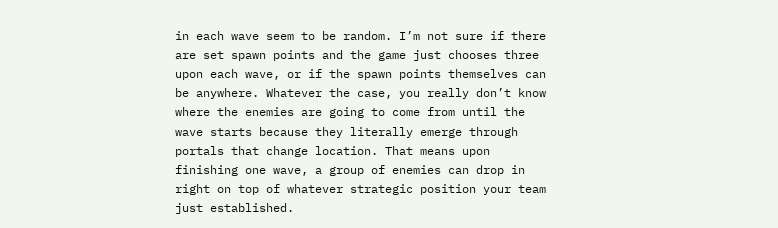in each wave seem to be random. I’m not sure if there are set spawn points and the game just chooses three upon each wave, or if the spawn points themselves can be anywhere. Whatever the case, you really don’t know where the enemies are going to come from until the wave starts because they literally emerge through portals that change location. That means upon finishing one wave, a group of enemies can drop in right on top of whatever strategic position your team just established.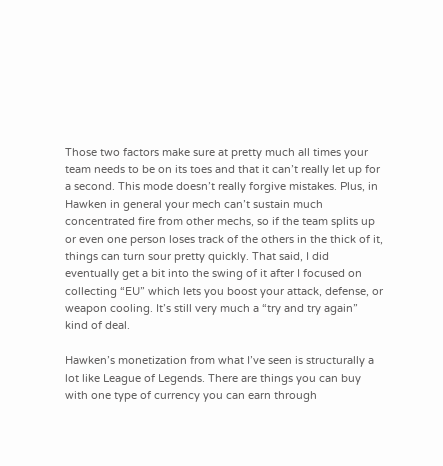Those two factors make sure at pretty much all times your team needs to be on its toes and that it can’t really let up for a second. This mode doesn’t really forgive mistakes. Plus, in Hawken in general your mech can’t sustain much concentrated fire from other mechs, so if the team splits up or even one person loses track of the others in the thick of it, things can turn sour pretty quickly. That said, I did eventually get a bit into the swing of it after I focused on collecting “EU” which lets you boost your attack, defense, or weapon cooling. It’s still very much a “try and try again” kind of deal.

Hawken’s monetization from what I’ve seen is structurally a lot like League of Legends. There are things you can buy with one type of currency you can earn through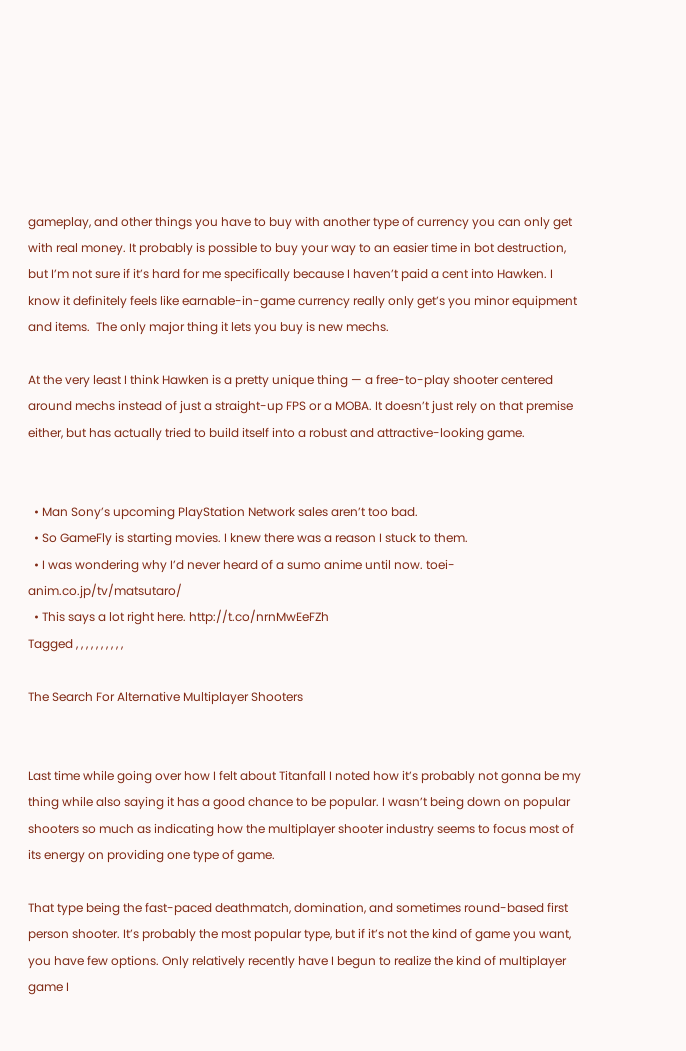gameplay, and other things you have to buy with another type of currency you can only get with real money. It probably is possible to buy your way to an easier time in bot destruction, but I’m not sure if it’s hard for me specifically because I haven’t paid a cent into Hawken. I know it definitely feels like earnable-in-game currency really only get’s you minor equipment and items.  The only major thing it lets you buy is new mechs.

At the very least I think Hawken is a pretty unique thing — a free-to-play shooter centered around mechs instead of just a straight-up FPS or a MOBA. It doesn’t just rely on that premise either, but has actually tried to build itself into a robust and attractive-looking game.


  • Man Sony’s upcoming PlayStation Network sales aren’t too bad.
  • So GameFly is starting movies. I knew there was a reason I stuck to them.
  • I was wondering why I’d never heard of a sumo anime until now. toei-anim.co.jp/tv/matsutaro/
  • This says a lot right here. http://t.co/nrnMwEeFZh
Tagged , , , , , , , , , ,

The Search For Alternative Multiplayer Shooters


Last time while going over how I felt about Titanfall I noted how it’s probably not gonna be my thing while also saying it has a good chance to be popular. I wasn’t being down on popular shooters so much as indicating how the multiplayer shooter industry seems to focus most of its energy on providing one type of game.

That type being the fast-paced deathmatch, domination, and sometimes round-based first person shooter. It’s probably the most popular type, but if it’s not the kind of game you want, you have few options. Only relatively recently have I begun to realize the kind of multiplayer game I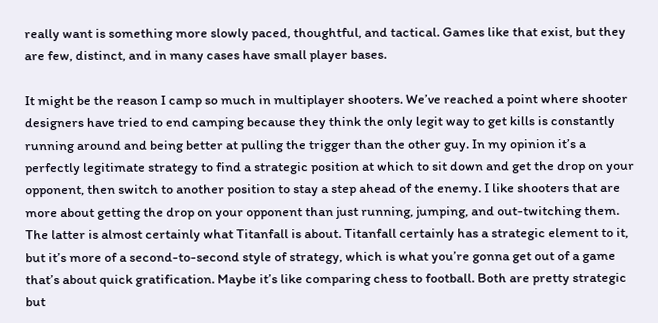really want is something more slowly paced, thoughtful, and tactical. Games like that exist, but they are few, distinct, and in many cases have small player bases.

It might be the reason I camp so much in multiplayer shooters. We’ve reached a point where shooter designers have tried to end camping because they think the only legit way to get kills is constantly running around and being better at pulling the trigger than the other guy. In my opinion it’s a perfectly legitimate strategy to find a strategic position at which to sit down and get the drop on your opponent, then switch to another position to stay a step ahead of the enemy. I like shooters that are more about getting the drop on your opponent than just running, jumping, and out-twitching them. The latter is almost certainly what Titanfall is about. Titanfall certainly has a strategic element to it, but it’s more of a second-to-second style of strategy, which is what you’re gonna get out of a game that’s about quick gratification. Maybe it’s like comparing chess to football. Both are pretty strategic but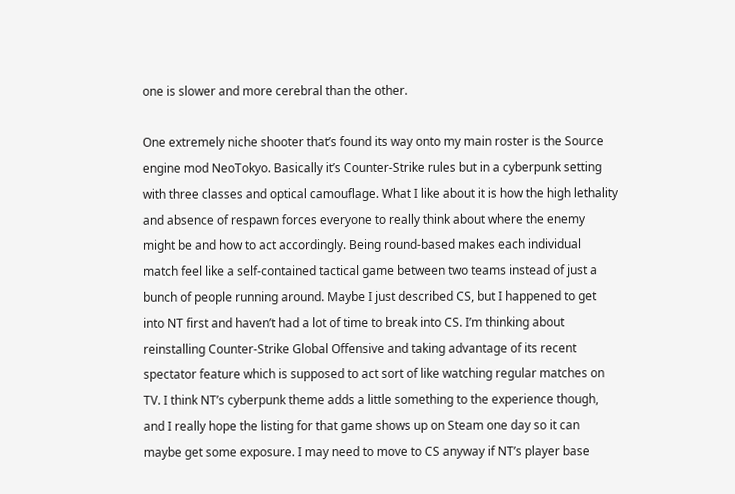one is slower and more cerebral than the other.

One extremely niche shooter that’s found its way onto my main roster is the Source engine mod NeoTokyo. Basically it’s Counter-Strike rules but in a cyberpunk setting with three classes and optical camouflage. What I like about it is how the high lethality and absence of respawn forces everyone to really think about where the enemy might be and how to act accordingly. Being round-based makes each individual match feel like a self-contained tactical game between two teams instead of just a bunch of people running around. Maybe I just described CS, but I happened to get into NT first and haven’t had a lot of time to break into CS. I’m thinking about reinstalling Counter-Strike Global Offensive and taking advantage of its recent spectator feature which is supposed to act sort of like watching regular matches on TV. I think NT’s cyberpunk theme adds a little something to the experience though, and I really hope the listing for that game shows up on Steam one day so it can maybe get some exposure. I may need to move to CS anyway if NT’s player base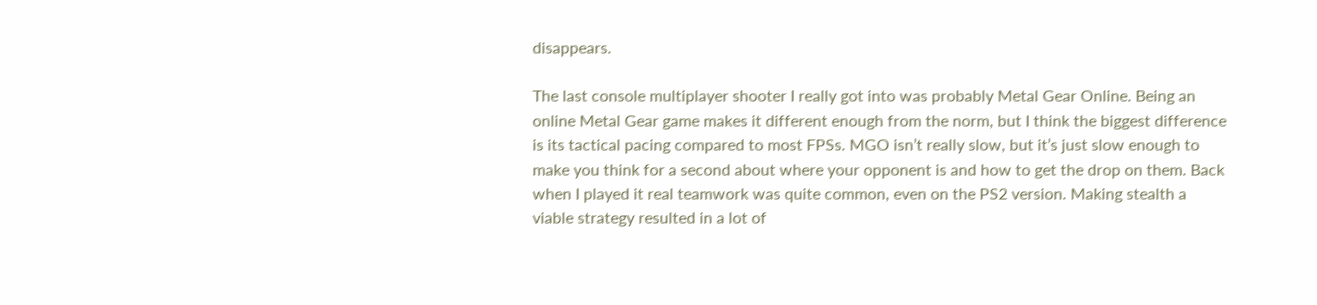disappears.

The last console multiplayer shooter I really got into was probably Metal Gear Online. Being an online Metal Gear game makes it different enough from the norm, but I think the biggest difference is its tactical pacing compared to most FPSs. MGO isn’t really slow, but it’s just slow enough to make you think for a second about where your opponent is and how to get the drop on them. Back when I played it real teamwork was quite common, even on the PS2 version. Making stealth a viable strategy resulted in a lot of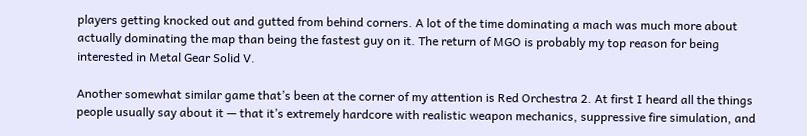players getting knocked out and gutted from behind corners. A lot of the time dominating a mach was much more about actually dominating the map than being the fastest guy on it. The return of MGO is probably my top reason for being interested in Metal Gear Solid V.

Another somewhat similar game that’s been at the corner of my attention is Red Orchestra 2. At first I heard all the things people usually say about it — that it’s extremely hardcore with realistic weapon mechanics, suppressive fire simulation, and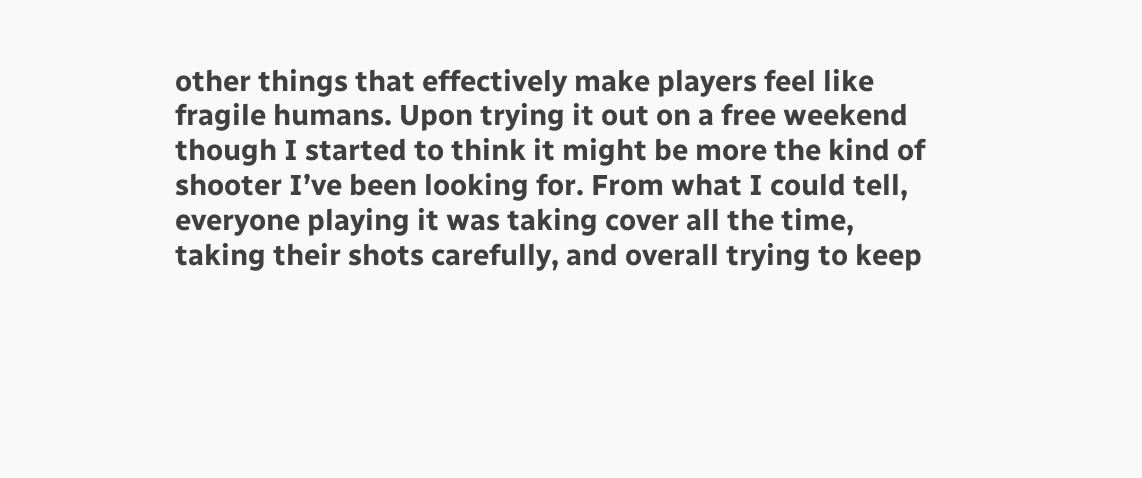other things that effectively make players feel like fragile humans. Upon trying it out on a free weekend though I started to think it might be more the kind of shooter I’ve been looking for. From what I could tell, everyone playing it was taking cover all the time, taking their shots carefully, and overall trying to keep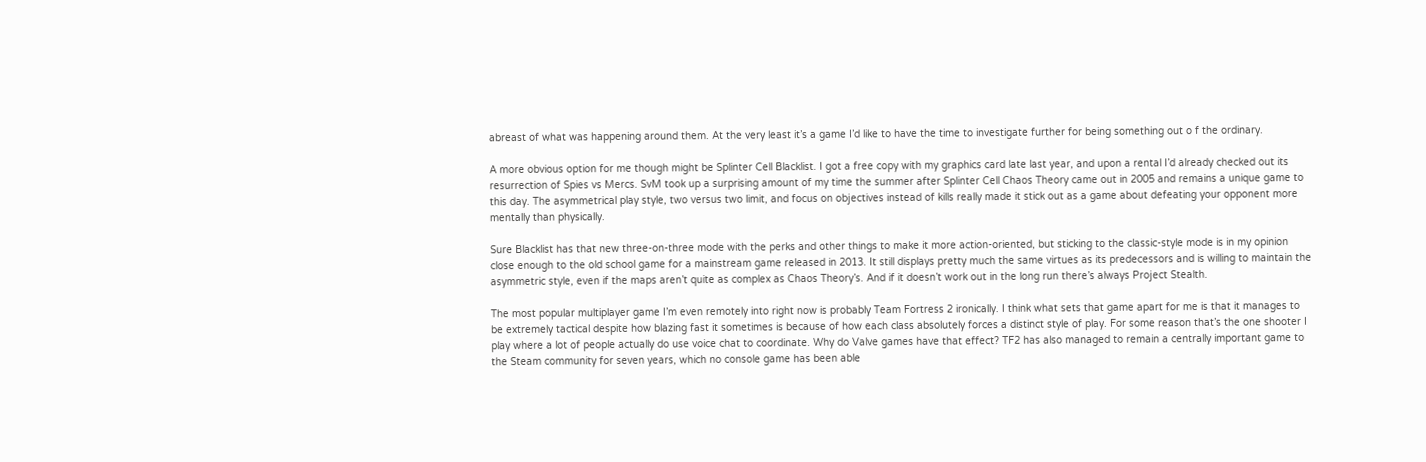abreast of what was happening around them. At the very least it’s a game I’d like to have the time to investigate further for being something out o f the ordinary.

A more obvious option for me though might be Splinter Cell Blacklist. I got a free copy with my graphics card late last year, and upon a rental I’d already checked out its resurrection of Spies vs Mercs. SvM took up a surprising amount of my time the summer after Splinter Cell Chaos Theory came out in 2005 and remains a unique game to this day. The asymmetrical play style, two versus two limit, and focus on objectives instead of kills really made it stick out as a game about defeating your opponent more mentally than physically.

Sure Blacklist has that new three-on-three mode with the perks and other things to make it more action-oriented, but sticking to the classic-style mode is in my opinion close enough to the old school game for a mainstream game released in 2013. It still displays pretty much the same virtues as its predecessors and is willing to maintain the asymmetric style, even if the maps aren’t quite as complex as Chaos Theory’s. And if it doesn’t work out in the long run there’s always Project Stealth.

The most popular multiplayer game I’m even remotely into right now is probably Team Fortress 2 ironically. I think what sets that game apart for me is that it manages to be extremely tactical despite how blazing fast it sometimes is because of how each class absolutely forces a distinct style of play. For some reason that’s the one shooter I play where a lot of people actually do use voice chat to coordinate. Why do Valve games have that effect? TF2 has also managed to remain a centrally important game to the Steam community for seven years, which no console game has been able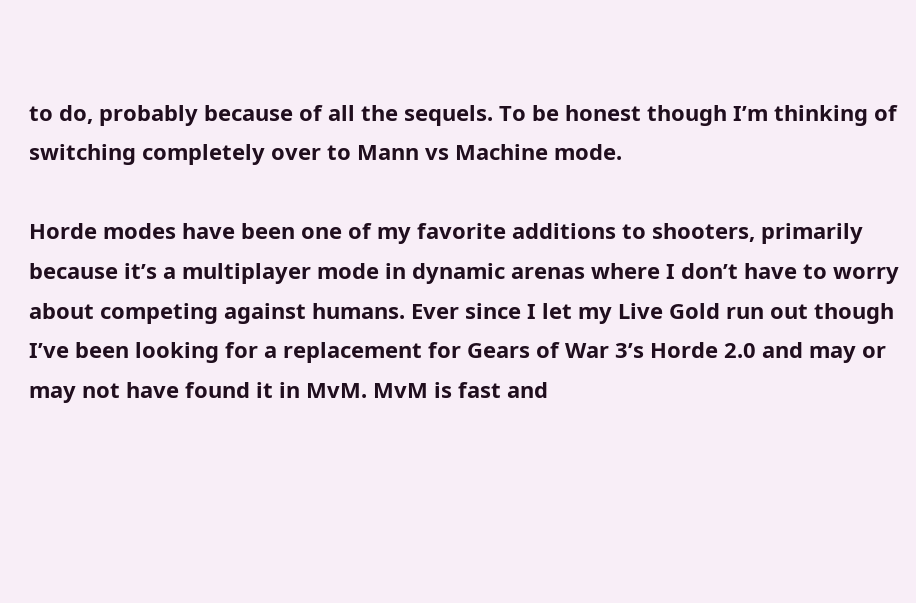to do, probably because of all the sequels. To be honest though I’m thinking of switching completely over to Mann vs Machine mode.

Horde modes have been one of my favorite additions to shooters, primarily because it’s a multiplayer mode in dynamic arenas where I don’t have to worry about competing against humans. Ever since I let my Live Gold run out though I’ve been looking for a replacement for Gears of War 3’s Horde 2.0 and may or may not have found it in MvM. MvM is fast and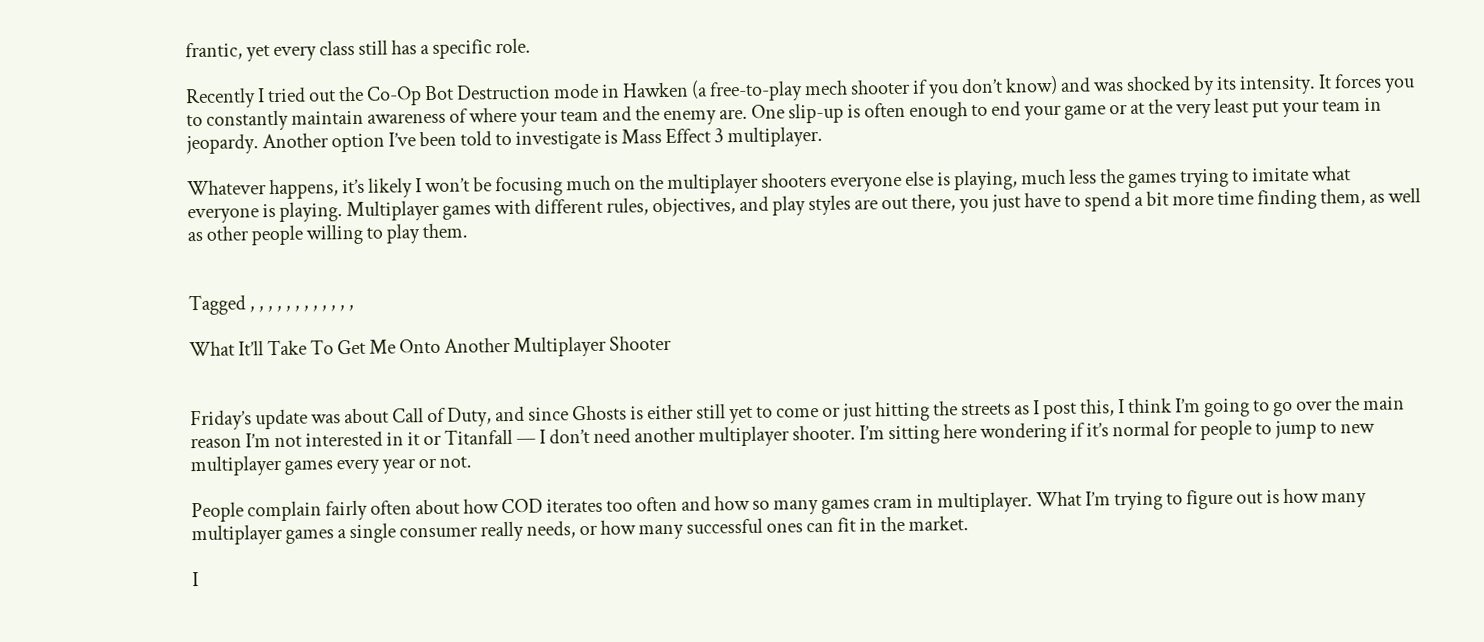frantic, yet every class still has a specific role.

Recently I tried out the Co-Op Bot Destruction mode in Hawken (a free-to-play mech shooter if you don’t know) and was shocked by its intensity. It forces you to constantly maintain awareness of where your team and the enemy are. One slip-up is often enough to end your game or at the very least put your team in jeopardy. Another option I’ve been told to investigate is Mass Effect 3 multiplayer.

Whatever happens, it’s likely I won’t be focusing much on the multiplayer shooters everyone else is playing, much less the games trying to imitate what everyone is playing. Multiplayer games with different rules, objectives, and play styles are out there, you just have to spend a bit more time finding them, as well as other people willing to play them.


Tagged , , , , , , , , , , , ,

What It’ll Take To Get Me Onto Another Multiplayer Shooter


Friday’s update was about Call of Duty, and since Ghosts is either still yet to come or just hitting the streets as I post this, I think I’m going to go over the main reason I’m not interested in it or Titanfall — I don’t need another multiplayer shooter. I’m sitting here wondering if it’s normal for people to jump to new multiplayer games every year or not.

People complain fairly often about how COD iterates too often and how so many games cram in multiplayer. What I’m trying to figure out is how many multiplayer games a single consumer really needs, or how many successful ones can fit in the market.

I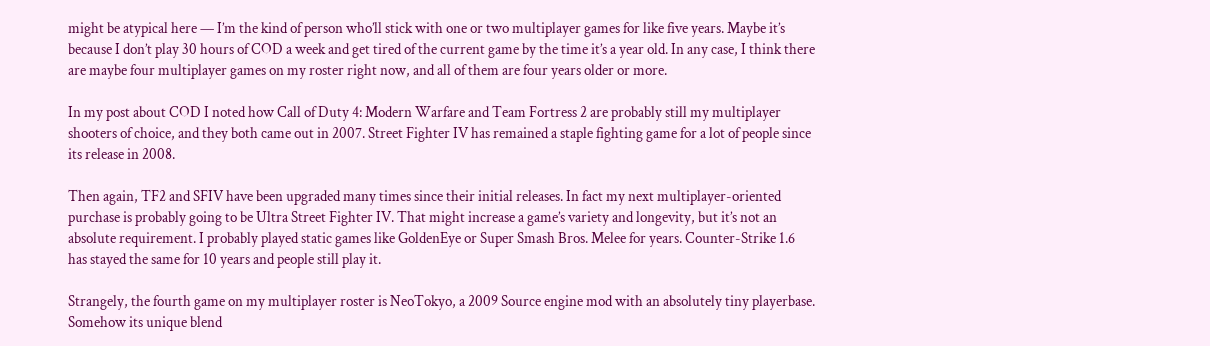might be atypical here — I’m the kind of person who’ll stick with one or two multiplayer games for like five years. Maybe it’s because I don’t play 30 hours of COD a week and get tired of the current game by the time it’s a year old. In any case, I think there are maybe four multiplayer games on my roster right now, and all of them are four years older or more.

In my post about COD I noted how Call of Duty 4: Modern Warfare and Team Fortress 2 are probably still my multiplayer shooters of choice, and they both came out in 2007. Street Fighter IV has remained a staple fighting game for a lot of people since its release in 2008.

Then again, TF2 and SFIV have been upgraded many times since their initial releases. In fact my next multiplayer-oriented purchase is probably going to be Ultra Street Fighter IV. That might increase a game’s variety and longevity, but it’s not an absolute requirement. I probably played static games like GoldenEye or Super Smash Bros. Melee for years. Counter-Strike 1.6 has stayed the same for 10 years and people still play it.

Strangely, the fourth game on my multiplayer roster is NeoTokyo, a 2009 Source engine mod with an absolutely tiny playerbase. Somehow its unique blend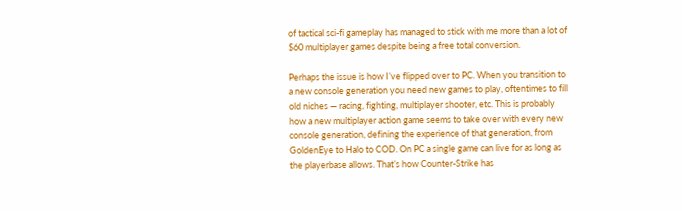of tactical sci-fi gameplay has managed to stick with me more than a lot of $60 multiplayer games despite being a free total conversion.

Perhaps the issue is how I’ve flipped over to PC. When you transition to a new console generation you need new games to play, oftentimes to fill old niches — racing, fighting, multiplayer shooter, etc. This is probably how a new multiplayer action game seems to take over with every new console generation, defining the experience of that generation, from GoldenEye to Halo to COD. On PC a single game can live for as long as the playerbase allows. That’s how Counter-Strike has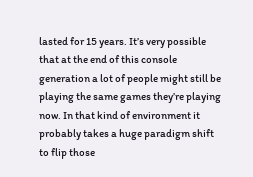lasted for 15 years. It’s very possible that at the end of this console generation a lot of people might still be playing the same games they’re playing now. In that kind of environment it probably takes a huge paradigm shift to flip those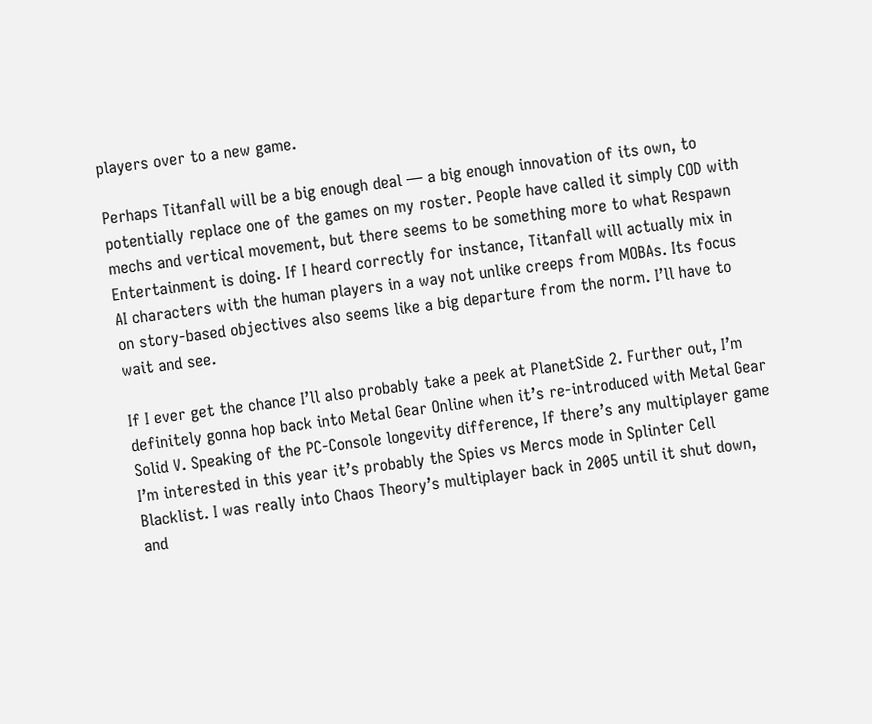players over to a new game.

Perhaps Titanfall will be a big enough deal — a big enough innovation of its own, to potentially replace one of the games on my roster. People have called it simply COD with mechs and vertical movement, but there seems to be something more to what Respawn Entertainment is doing. If I heard correctly for instance, Titanfall will actually mix in AI characters with the human players in a way not unlike creeps from MOBAs. Its focus on story-based objectives also seems like a big departure from the norm. I’ll have to wait and see.

If I ever get the chance I’ll also probably take a peek at PlanetSide 2. Further out, I’m definitely gonna hop back into Metal Gear Online when it’s re-introduced with Metal Gear Solid V. Speaking of the PC-Console longevity difference, If there’s any multiplayer game I’m interested in this year it’s probably the Spies vs Mercs mode in Splinter Cell Blacklist. I was really into Chaos Theory’s multiplayer back in 2005 until it shut down, and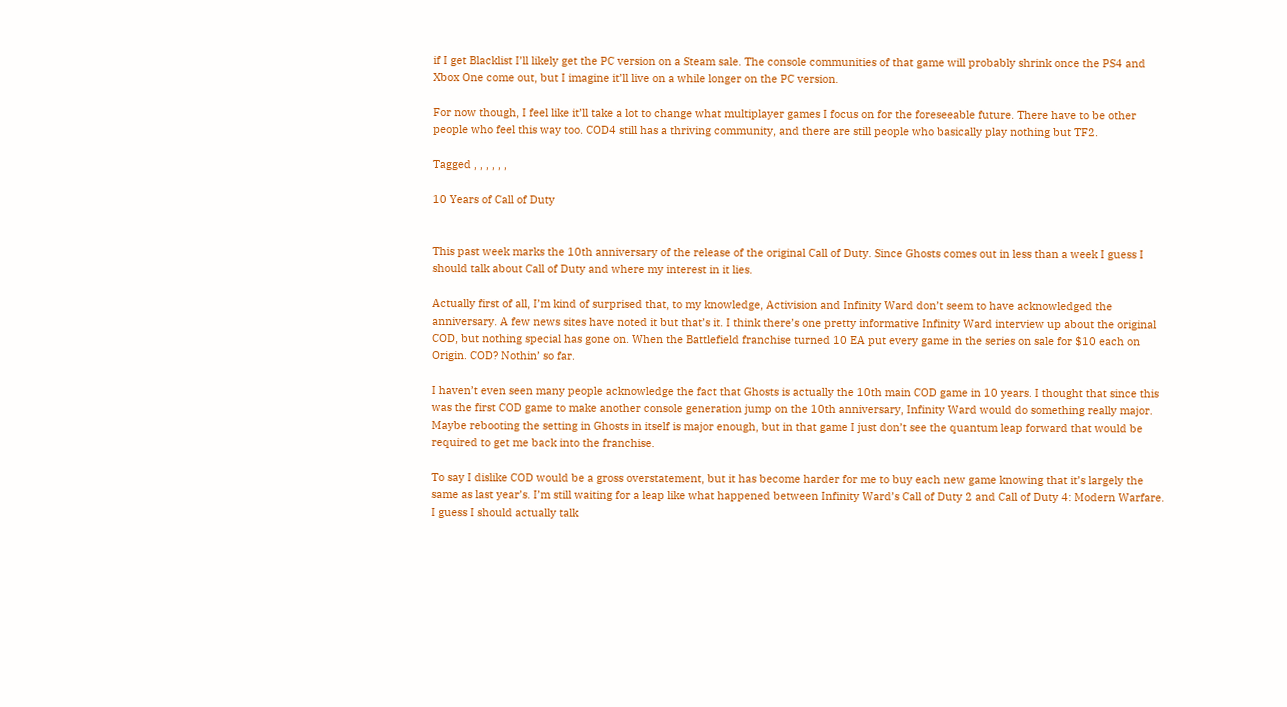if I get Blacklist I’ll likely get the PC version on a Steam sale. The console communities of that game will probably shrink once the PS4 and Xbox One come out, but I imagine it’ll live on a while longer on the PC version.

For now though, I feel like it’ll take a lot to change what multiplayer games I focus on for the foreseeable future. There have to be other people who feel this way too. COD4 still has a thriving community, and there are still people who basically play nothing but TF2.

Tagged , , , , , ,

10 Years of Call of Duty


This past week marks the 10th anniversary of the release of the original Call of Duty. Since Ghosts comes out in less than a week I guess I should talk about Call of Duty and where my interest in it lies.

Actually first of all, I’m kind of surprised that, to my knowledge, Activision and Infinity Ward don’t seem to have acknowledged the anniversary. A few news sites have noted it but that’s it. I think there’s one pretty informative Infinity Ward interview up about the original COD, but nothing special has gone on. When the Battlefield franchise turned 10 EA put every game in the series on sale for $10 each on Origin. COD? Nothin’ so far.

I haven’t even seen many people acknowledge the fact that Ghosts is actually the 10th main COD game in 10 years. I thought that since this was the first COD game to make another console generation jump on the 10th anniversary, Infinity Ward would do something really major. Maybe rebooting the setting in Ghosts in itself is major enough, but in that game I just don’t see the quantum leap forward that would be required to get me back into the franchise.

To say I dislike COD would be a gross overstatement, but it has become harder for me to buy each new game knowing that it’s largely the same as last year’s. I’m still waiting for a leap like what happened between Infinity Ward’s Call of Duty 2 and Call of Duty 4: Modern Warfare. I guess I should actually talk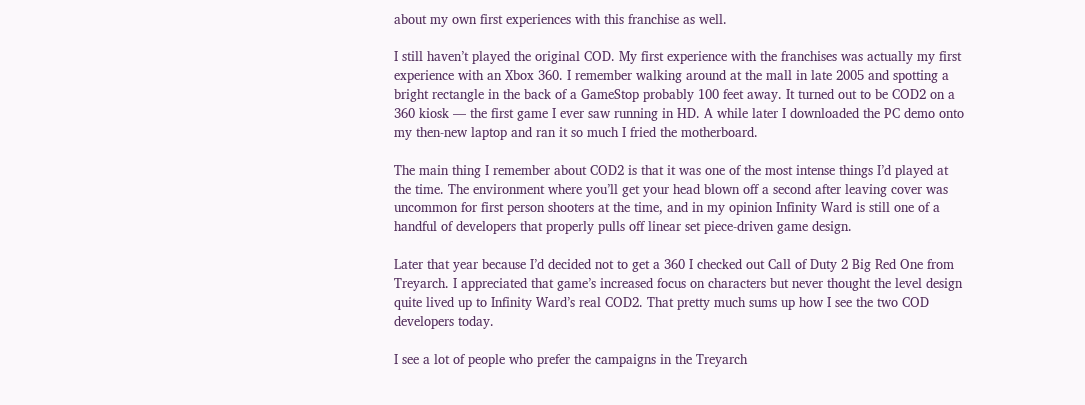about my own first experiences with this franchise as well.

I still haven’t played the original COD. My first experience with the franchises was actually my first experience with an Xbox 360. I remember walking around at the mall in late 2005 and spotting a bright rectangle in the back of a GameStop probably 100 feet away. It turned out to be COD2 on a 360 kiosk — the first game I ever saw running in HD. A while later I downloaded the PC demo onto my then-new laptop and ran it so much I fried the motherboard.

The main thing I remember about COD2 is that it was one of the most intense things I’d played at the time. The environment where you’ll get your head blown off a second after leaving cover was uncommon for first person shooters at the time, and in my opinion Infinity Ward is still one of a handful of developers that properly pulls off linear set piece-driven game design.

Later that year because I’d decided not to get a 360 I checked out Call of Duty 2 Big Red One from Treyarch. I appreciated that game’s increased focus on characters but never thought the level design quite lived up to Infinity Ward’s real COD2. That pretty much sums up how I see the two COD developers today.

I see a lot of people who prefer the campaigns in the Treyarch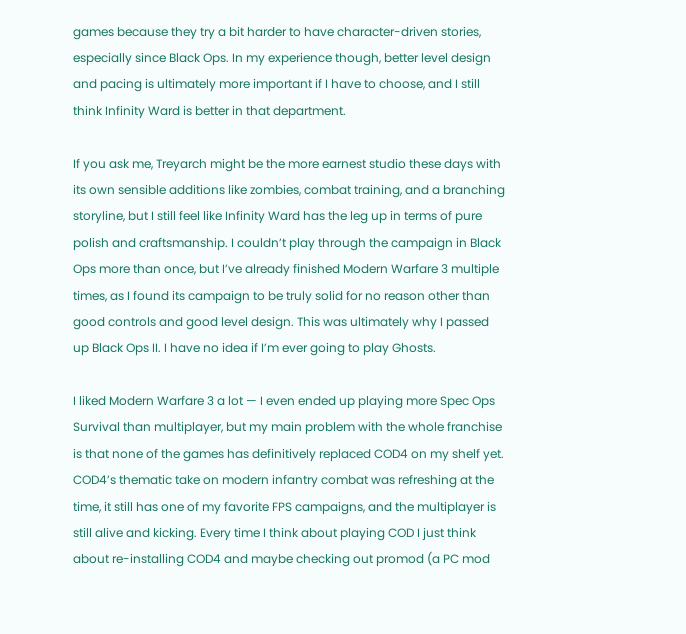games because they try a bit harder to have character-driven stories, especially since Black Ops. In my experience though, better level design and pacing is ultimately more important if I have to choose, and I still think Infinity Ward is better in that department.

If you ask me, Treyarch might be the more earnest studio these days with its own sensible additions like zombies, combat training, and a branching storyline, but I still feel like Infinity Ward has the leg up in terms of pure polish and craftsmanship. I couldn’t play through the campaign in Black Ops more than once, but I’ve already finished Modern Warfare 3 multiple times, as I found its campaign to be truly solid for no reason other than good controls and good level design. This was ultimately why I passed up Black Ops II. I have no idea if I’m ever going to play Ghosts.

I liked Modern Warfare 3 a lot — I even ended up playing more Spec Ops Survival than multiplayer, but my main problem with the whole franchise is that none of the games has definitively replaced COD4 on my shelf yet. COD4’s thematic take on modern infantry combat was refreshing at the time, it still has one of my favorite FPS campaigns, and the multiplayer is still alive and kicking. Every time I think about playing COD I just think about re-installing COD4 and maybe checking out promod (a PC mod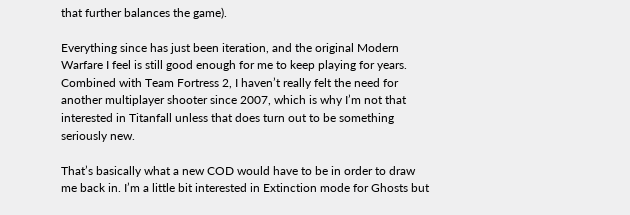that further balances the game).

Everything since has just been iteration, and the original Modern Warfare I feel is still good enough for me to keep playing for years. Combined with Team Fortress 2, I haven’t really felt the need for another multiplayer shooter since 2007, which is why I’m not that interested in Titanfall unless that does turn out to be something seriously new.

That’s basically what a new COD would have to be in order to draw me back in. I’m a little bit interested in Extinction mode for Ghosts but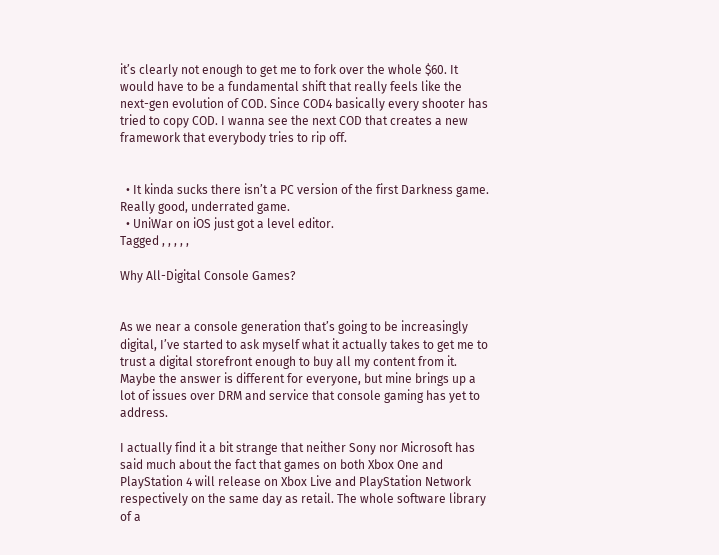it’s clearly not enough to get me to fork over the whole $60. It would have to be a fundamental shift that really feels like the next-gen evolution of COD. Since COD4 basically every shooter has tried to copy COD. I wanna see the next COD that creates a new framework that everybody tries to rip off.


  • It kinda sucks there isn’t a PC version of the first Darkness game. Really good, underrated game.
  • UniWar on iOS just got a level editor.
Tagged , , , , ,

Why All-Digital Console Games?


As we near a console generation that’s going to be increasingly digital, I’ve started to ask myself what it actually takes to get me to trust a digital storefront enough to buy all my content from it. Maybe the answer is different for everyone, but mine brings up a lot of issues over DRM and service that console gaming has yet to address.

I actually find it a bit strange that neither Sony nor Microsoft has said much about the fact that games on both Xbox One and PlayStation 4 will release on Xbox Live and PlayStation Network respectively on the same day as retail. The whole software library of a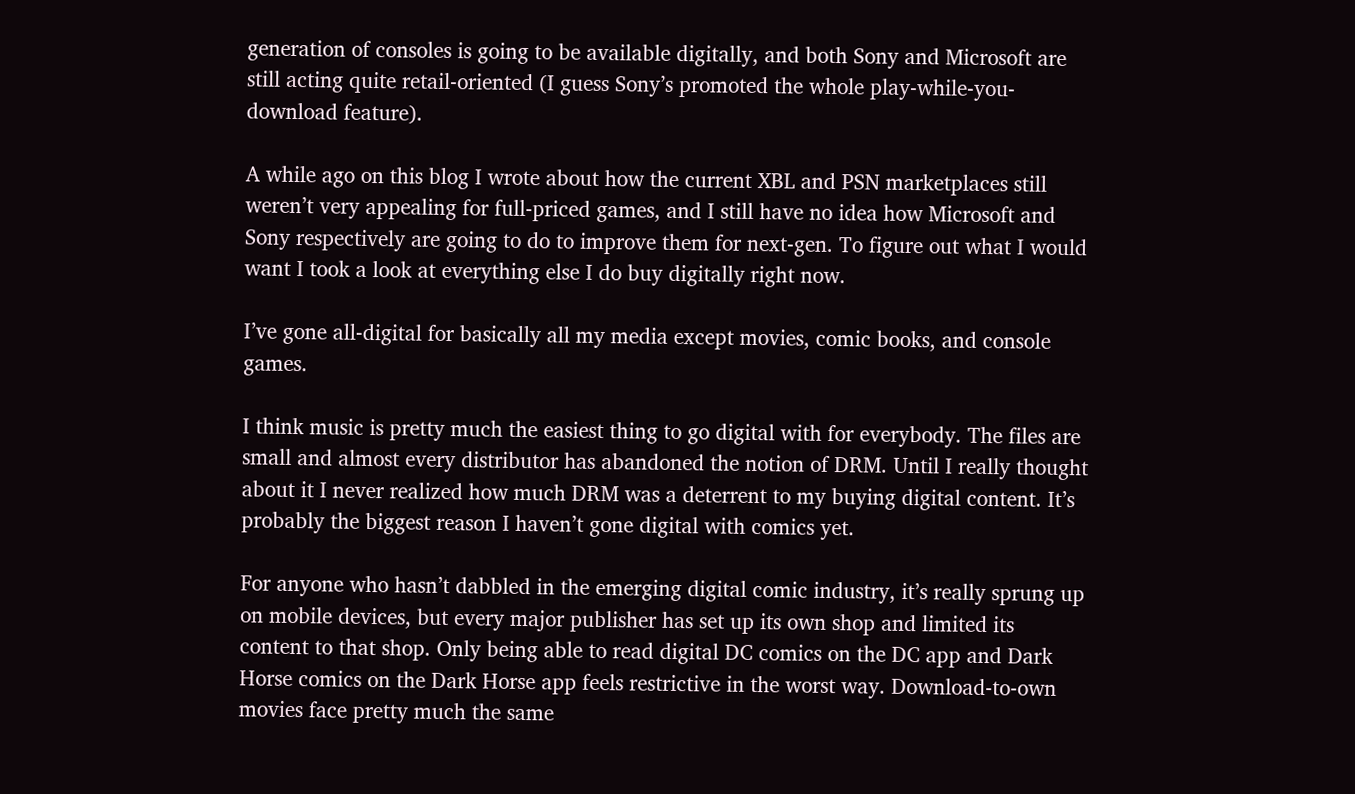generation of consoles is going to be available digitally, and both Sony and Microsoft are still acting quite retail-oriented (I guess Sony’s promoted the whole play-while-you-download feature).

A while ago on this blog I wrote about how the current XBL and PSN marketplaces still weren’t very appealing for full-priced games, and I still have no idea how Microsoft and Sony respectively are going to do to improve them for next-gen. To figure out what I would want I took a look at everything else I do buy digitally right now.

I’ve gone all-digital for basically all my media except movies, comic books, and console games.

I think music is pretty much the easiest thing to go digital with for everybody. The files are small and almost every distributor has abandoned the notion of DRM. Until I really thought about it I never realized how much DRM was a deterrent to my buying digital content. It’s probably the biggest reason I haven’t gone digital with comics yet.

For anyone who hasn’t dabbled in the emerging digital comic industry, it’s really sprung up on mobile devices, but every major publisher has set up its own shop and limited its content to that shop. Only being able to read digital DC comics on the DC app and Dark Horse comics on the Dark Horse app feels restrictive in the worst way. Download-to-own movies face pretty much the same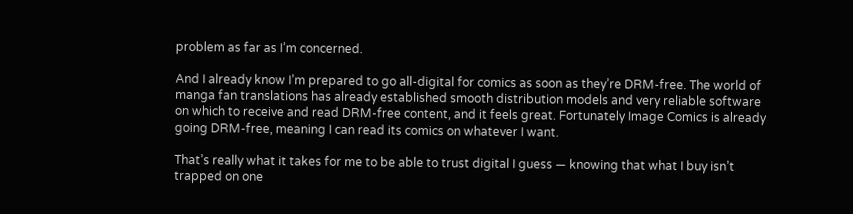problem as far as I’m concerned.

And I already know I’m prepared to go all-digital for comics as soon as they’re DRM-free. The world of manga fan translations has already established smooth distribution models and very reliable software on which to receive and read DRM-free content, and it feels great. Fortunately Image Comics is already going DRM-free, meaning I can read its comics on whatever I want.

That’s really what it takes for me to be able to trust digital I guess — knowing that what I buy isn’t trapped on one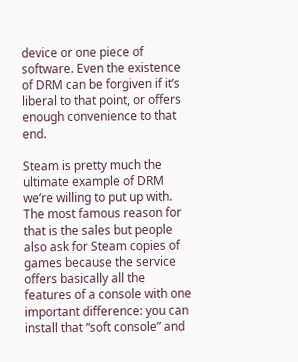device or one piece of software. Even the existence of DRM can be forgiven if it’s liberal to that point, or offers enough convenience to that end.

Steam is pretty much the ultimate example of DRM we’re willing to put up with. The most famous reason for that is the sales but people also ask for Steam copies of games because the service offers basically all the features of a console with one important difference: you can install that “soft console” and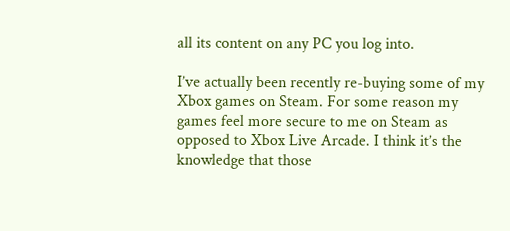all its content on any PC you log into.

I’ve actually been recently re-buying some of my Xbox games on Steam. For some reason my games feel more secure to me on Steam as opposed to Xbox Live Arcade. I think it’s the knowledge that those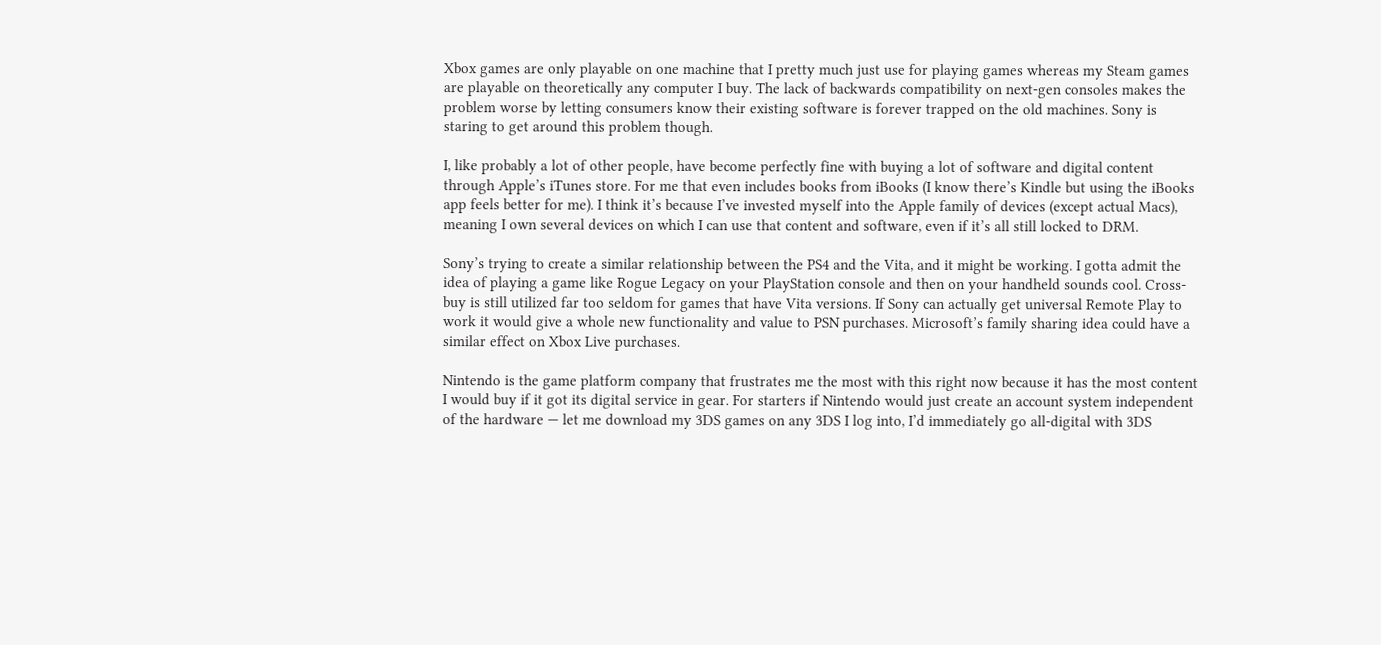Xbox games are only playable on one machine that I pretty much just use for playing games whereas my Steam games are playable on theoretically any computer I buy. The lack of backwards compatibility on next-gen consoles makes the problem worse by letting consumers know their existing software is forever trapped on the old machines. Sony is staring to get around this problem though.

I, like probably a lot of other people, have become perfectly fine with buying a lot of software and digital content through Apple’s iTunes store. For me that even includes books from iBooks (I know there’s Kindle but using the iBooks app feels better for me). I think it’s because I’ve invested myself into the Apple family of devices (except actual Macs), meaning I own several devices on which I can use that content and software, even if it’s all still locked to DRM.

Sony’s trying to create a similar relationship between the PS4 and the Vita, and it might be working. I gotta admit the idea of playing a game like Rogue Legacy on your PlayStation console and then on your handheld sounds cool. Cross-buy is still utilized far too seldom for games that have Vita versions. If Sony can actually get universal Remote Play to work it would give a whole new functionality and value to PSN purchases. Microsoft’s family sharing idea could have a similar effect on Xbox Live purchases.

Nintendo is the game platform company that frustrates me the most with this right now because it has the most content I would buy if it got its digital service in gear. For starters if Nintendo would just create an account system independent of the hardware — let me download my 3DS games on any 3DS I log into, I’d immediately go all-digital with 3DS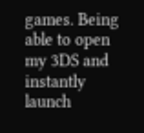games. Being able to open my 3DS and instantly launch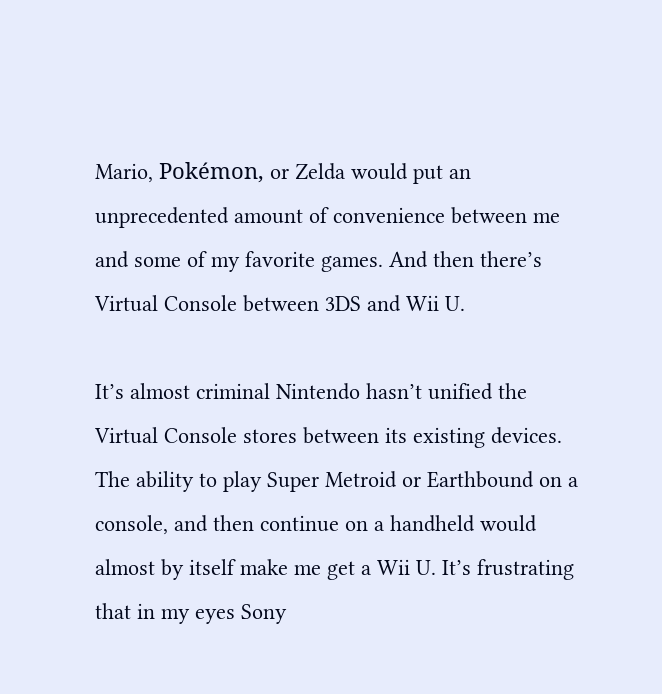Mario, Pokémon, or Zelda would put an unprecedented amount of convenience between me and some of my favorite games. And then there’s Virtual Console between 3DS and Wii U.

It’s almost criminal Nintendo hasn’t unified the Virtual Console stores between its existing devices. The ability to play Super Metroid or Earthbound on a console, and then continue on a handheld would almost by itself make me get a Wii U. It’s frustrating that in my eyes Sony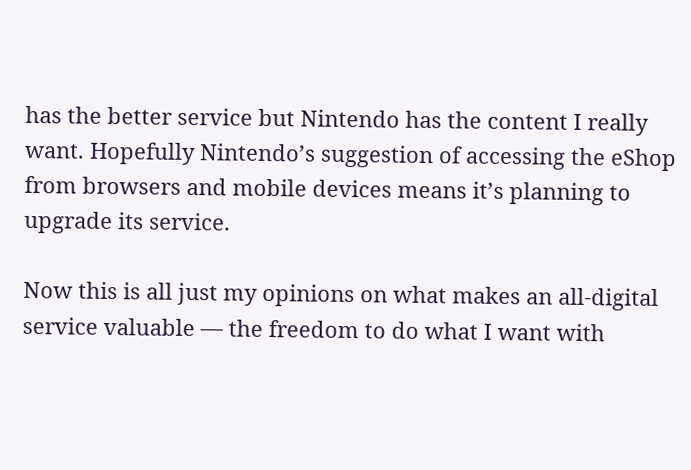has the better service but Nintendo has the content I really want. Hopefully Nintendo’s suggestion of accessing the eShop from browsers and mobile devices means it’s planning to upgrade its service.

Now this is all just my opinions on what makes an all-digital service valuable — the freedom to do what I want with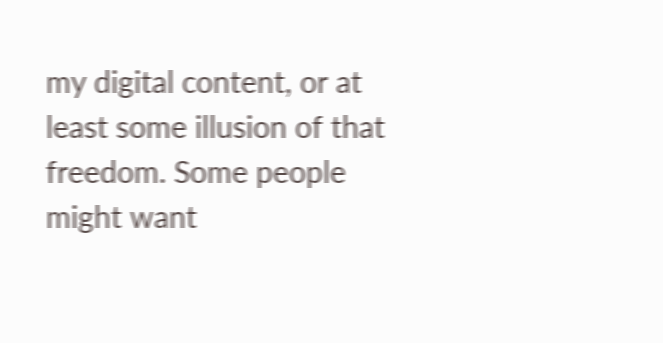my digital content, or at least some illusion of that freedom. Some people might want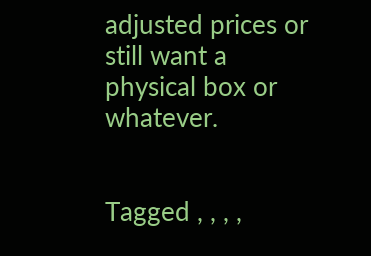adjusted prices or still want a physical box or whatever.


Tagged , , , ,